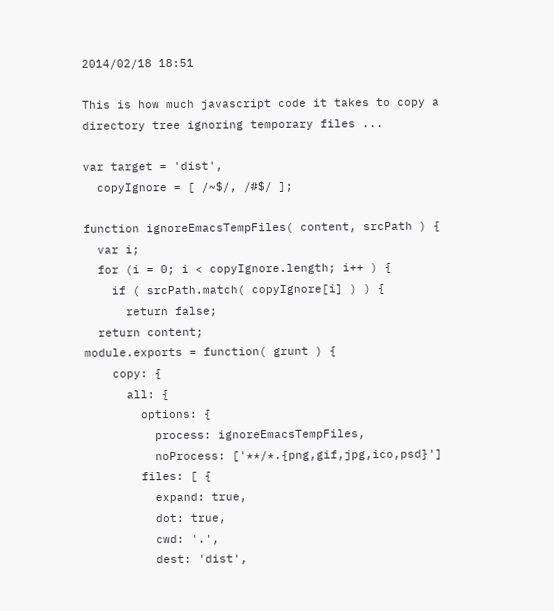2014/02/18 18:51

This is how much javascript code it takes to copy a directory tree ignoring temporary files ...

var target = 'dist',
  copyIgnore = [ /~$/, /#$/ ];

function ignoreEmacsTempFiles( content, srcPath ) {
  var i;
  for (i = 0; i < copyIgnore.length; i++ ) {
    if ( srcPath.match( copyIgnore[i] ) ) {
      return false;
  return content;
module.exports = function( grunt ) {
    copy: {
      all: {
        options: {
          process: ignoreEmacsTempFiles,
          noProcess: ['**/*.{png,gif,jpg,ico,psd}']
        files: [ {
          expand: true,
          dot: true,
          cwd: '.',
          dest: 'dist',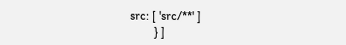src: [ 'src/**' ]
        } ]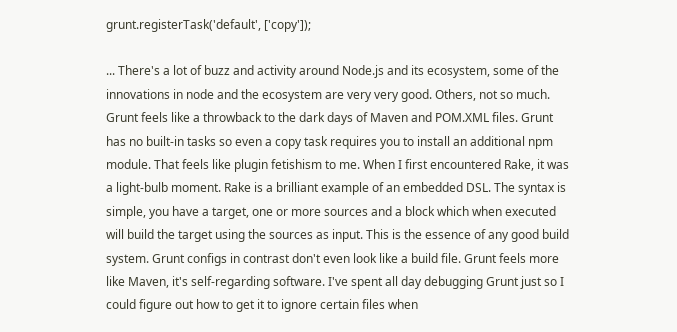grunt.registerTask('default', ['copy']);

... There's a lot of buzz and activity around Node.js and its ecosystem, some of the innovations in node and the ecosystem are very very good. Others, not so much. Grunt feels like a throwback to the dark days of Maven and POM.XML files. Grunt has no built-in tasks so even a copy task requires you to install an additional npm module. That feels like plugin fetishism to me. When I first encountered Rake, it was a light-bulb moment. Rake is a brilliant example of an embedded DSL. The syntax is simple, you have a target, one or more sources and a block which when executed will build the target using the sources as input. This is the essence of any good build system. Grunt configs in contrast don't even look like a build file. Grunt feels more like Maven, it's self-regarding software. I've spent all day debugging Grunt just so I could figure out how to get it to ignore certain files when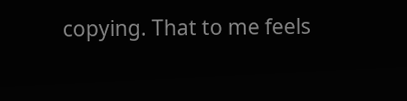copying. That to me feels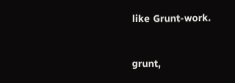like Grunt-work.


grunt,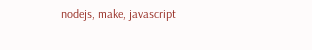nodejs, make, javascript